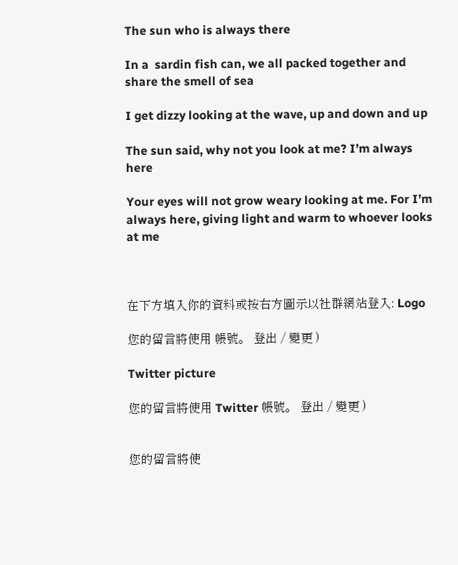The sun who is always there

In a  sardin fish can, we all packed together and share the smell of sea

I get dizzy looking at the wave, up and down and up

The sun said, why not you look at me? I’m always here

Your eyes will not grow weary looking at me. For I’m always here, giving light and warm to whoever looks at me



在下方填入你的資料或按右方圖示以社群網站登入: Logo

您的留言將使用 帳號。 登出 / 變更 )

Twitter picture

您的留言將使用 Twitter 帳號。 登出 / 變更 )


您的留言將使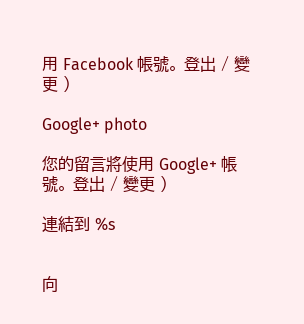用 Facebook 帳號。 登出 / 變更 )

Google+ photo

您的留言將使用 Google+ 帳號。 登出 / 變更 )

連結到 %s


向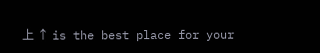上 ↑ is the best place for your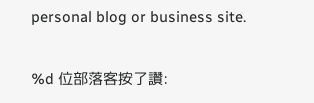personal blog or business site.

%d 位部落客按了讚: